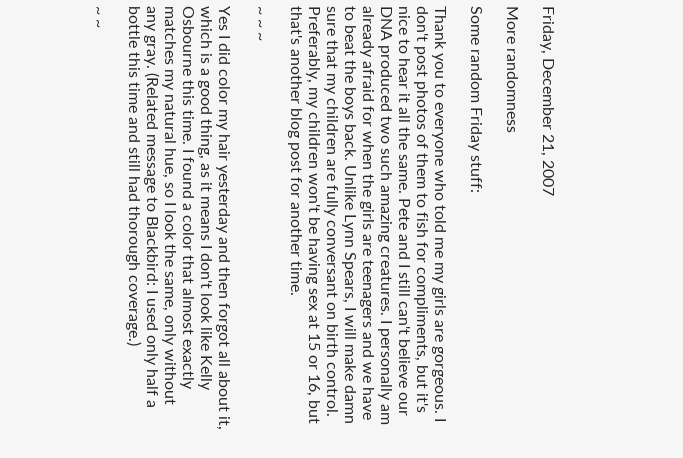Friday, December 21, 2007

More randomness

Some random Friday stuff:

Thank you to everyone who told me my girls are gorgeous. I don't post photos of them to fish for compliments, but it's nice to hear it all the same. Pete and I still can't believe our DNA produced two such amazing creatures. I personally am already afraid for when the girls are teenagers and we have to beat the boys back. Unlike Lynn Spears, I will make damn sure that my children are fully conversant on birth control. Preferably, my children won't be having sex at 15 or 16, but that's another blog post for another time.

~ ~ ~

Yes I did color my hair yesterday and then forgot all about it, which is a good thing, as it means I don't look like Kelly Osbourne this time. I found a color that almost exactly matches my natural hue, so I look the same, only without any gray. (Related message to Blackbird: I used only half a bottle this time and still had thorough coverage.)

~ ~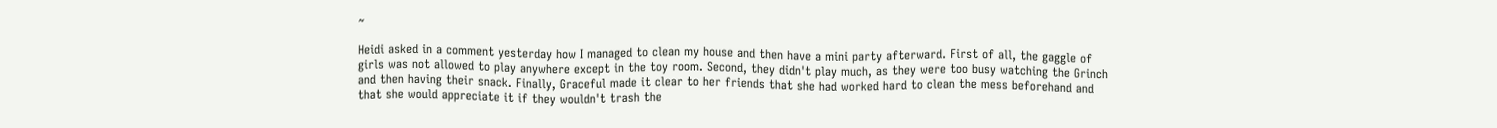~

Heidi asked in a comment yesterday how I managed to clean my house and then have a mini party afterward. First of all, the gaggle of girls was not allowed to play anywhere except in the toy room. Second, they didn't play much, as they were too busy watching the Grinch and then having their snack. Finally, Graceful made it clear to her friends that she had worked hard to clean the mess beforehand and that she would appreciate it if they wouldn't trash the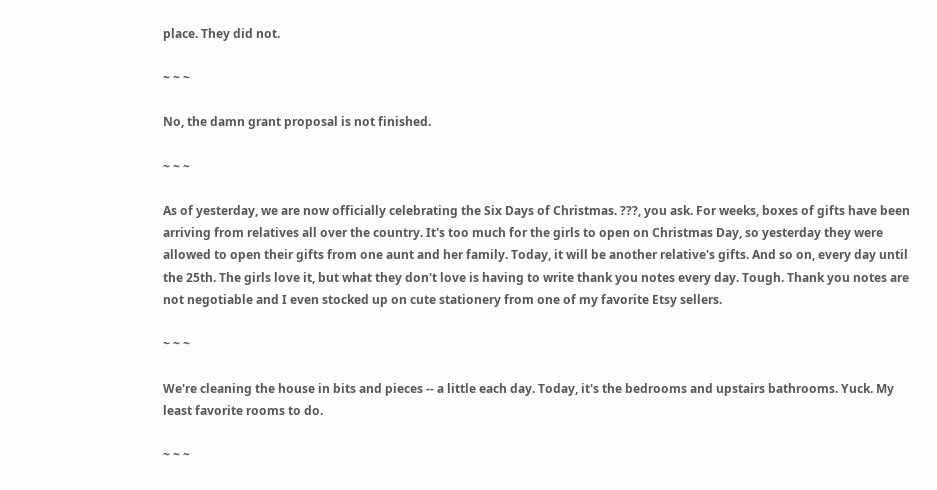place. They did not.

~ ~ ~

No, the damn grant proposal is not finished.

~ ~ ~

As of yesterday, we are now officially celebrating the Six Days of Christmas. ???, you ask. For weeks, boxes of gifts have been arriving from relatives all over the country. It's too much for the girls to open on Christmas Day, so yesterday they were allowed to open their gifts from one aunt and her family. Today, it will be another relative's gifts. And so on, every day until the 25th. The girls love it, but what they don't love is having to write thank you notes every day. Tough. Thank you notes are not negotiable and I even stocked up on cute stationery from one of my favorite Etsy sellers.

~ ~ ~

We're cleaning the house in bits and pieces -- a little each day. Today, it's the bedrooms and upstairs bathrooms. Yuck. My least favorite rooms to do.

~ ~ ~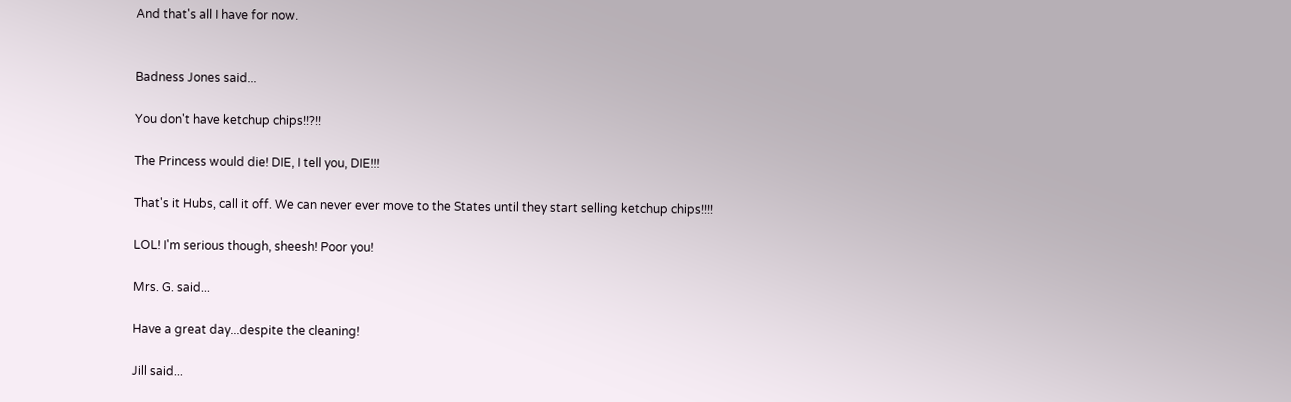And that's all I have for now.


Badness Jones said...

You don't have ketchup chips!!?!!

The Princess would die! DIE, I tell you, DIE!!!

That's it Hubs, call it off. We can never ever move to the States until they start selling ketchup chips!!!!

LOL! I'm serious though, sheesh! Poor you!

Mrs. G. said...

Have a great day...despite the cleaning!

Jill said...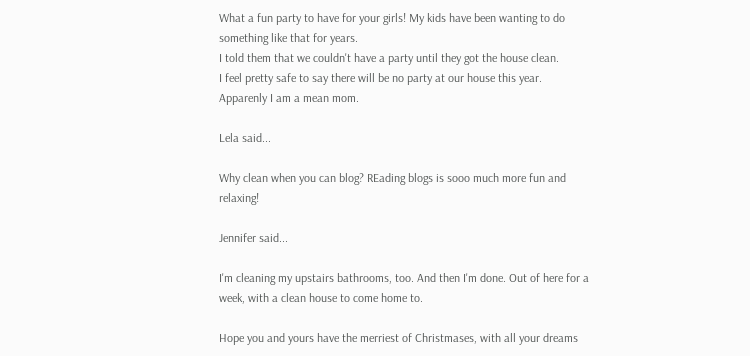What a fun party to have for your girls! My kids have been wanting to do something like that for years.
I told them that we couldn't have a party until they got the house clean.
I feel pretty safe to say there will be no party at our house this year.
Apparenly I am a mean mom.

Lela said...

Why clean when you can blog? REading blogs is sooo much more fun and relaxing!

Jennifer said...

I'm cleaning my upstairs bathrooms, too. And then I'm done. Out of here for a week, with a clean house to come home to.

Hope you and yours have the merriest of Christmases, with all your dreams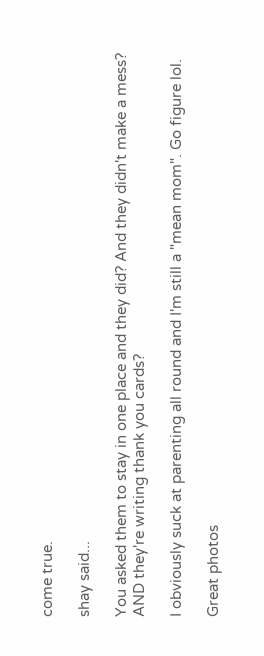come true.

shay said...

You asked them to stay in one place and they did? And they didn't make a mess?
AND they're writing thank you cards?

I obviously suck at parenting all round and I'm still a "mean mom". Go figure lol.

Great photos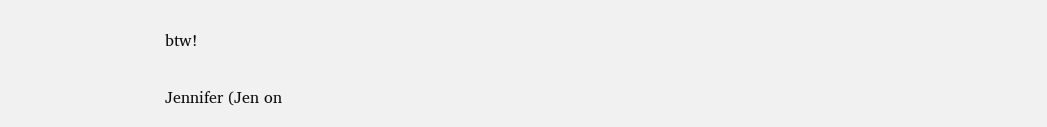btw!

Jennifer (Jen on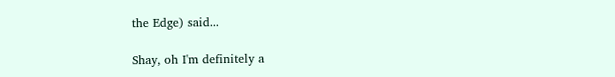the Edge) said...

Shay, oh I'm definitely a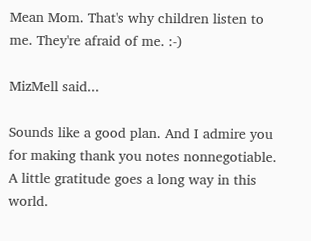Mean Mom. That's why children listen to me. They're afraid of me. :-)

MizMell said...

Sounds like a good plan. And I admire you for making thank you notes nonnegotiable. A little gratitude goes a long way in this world.